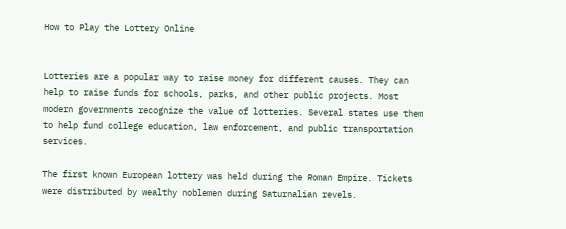How to Play the Lottery Online


Lotteries are a popular way to raise money for different causes. They can help to raise funds for schools, parks, and other public projects. Most modern governments recognize the value of lotteries. Several states use them to help fund college education, law enforcement, and public transportation services.

The first known European lottery was held during the Roman Empire. Tickets were distributed by wealthy noblemen during Saturnalian revels.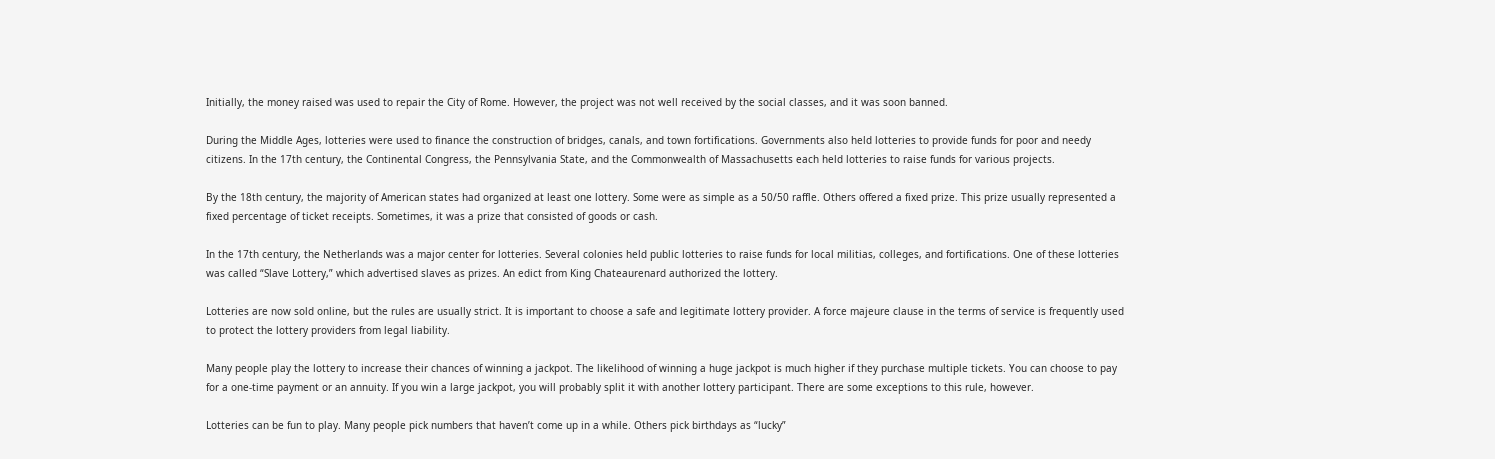Initially, the money raised was used to repair the City of Rome. However, the project was not well received by the social classes, and it was soon banned.

During the Middle Ages, lotteries were used to finance the construction of bridges, canals, and town fortifications. Governments also held lotteries to provide funds for poor and needy citizens. In the 17th century, the Continental Congress, the Pennsylvania State, and the Commonwealth of Massachusetts each held lotteries to raise funds for various projects.

By the 18th century, the majority of American states had organized at least one lottery. Some were as simple as a 50/50 raffle. Others offered a fixed prize. This prize usually represented a fixed percentage of ticket receipts. Sometimes, it was a prize that consisted of goods or cash.

In the 17th century, the Netherlands was a major center for lotteries. Several colonies held public lotteries to raise funds for local militias, colleges, and fortifications. One of these lotteries was called “Slave Lottery,” which advertised slaves as prizes. An edict from King Chateaurenard authorized the lottery.

Lotteries are now sold online, but the rules are usually strict. It is important to choose a safe and legitimate lottery provider. A force majeure clause in the terms of service is frequently used to protect the lottery providers from legal liability.

Many people play the lottery to increase their chances of winning a jackpot. The likelihood of winning a huge jackpot is much higher if they purchase multiple tickets. You can choose to pay for a one-time payment or an annuity. If you win a large jackpot, you will probably split it with another lottery participant. There are some exceptions to this rule, however.

Lotteries can be fun to play. Many people pick numbers that haven’t come up in a while. Others pick birthdays as “lucky”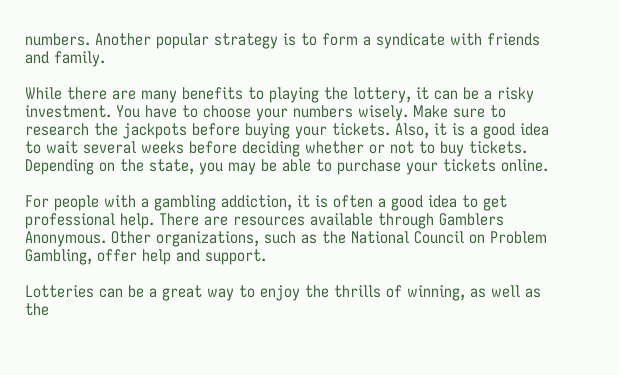numbers. Another popular strategy is to form a syndicate with friends and family.

While there are many benefits to playing the lottery, it can be a risky investment. You have to choose your numbers wisely. Make sure to research the jackpots before buying your tickets. Also, it is a good idea to wait several weeks before deciding whether or not to buy tickets. Depending on the state, you may be able to purchase your tickets online.

For people with a gambling addiction, it is often a good idea to get professional help. There are resources available through Gamblers Anonymous. Other organizations, such as the National Council on Problem Gambling, offer help and support.

Lotteries can be a great way to enjoy the thrills of winning, as well as the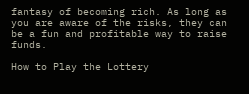fantasy of becoming rich. As long as you are aware of the risks, they can be a fun and profitable way to raise funds.

How to Play the Lottery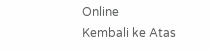Online
Kembali ke Atas